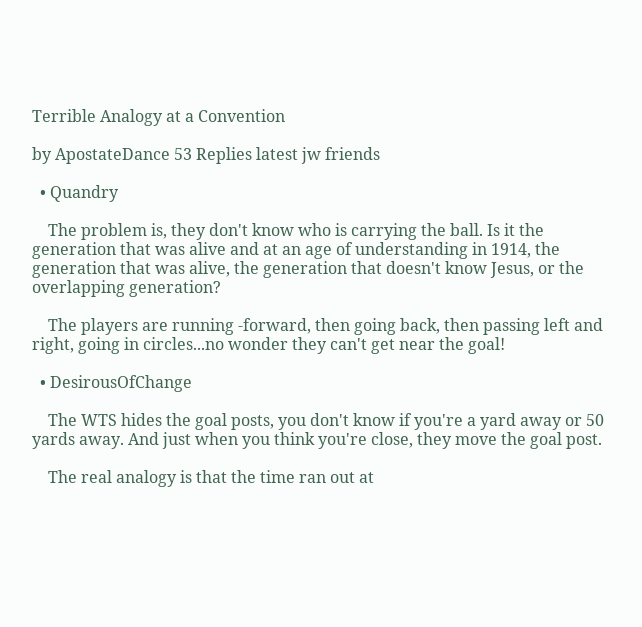Terrible Analogy at a Convention

by ApostateDance 53 Replies latest jw friends

  • Quandry

    The problem is, they don't know who is carrying the ball. Is it the generation that was alive and at an age of understanding in 1914, the generation that was alive, the generation that doesn't know Jesus, or the overlapping generation?

    The players are running -forward, then going back, then passing left and right, going in circles...no wonder they can't get near the goal!

  • DesirousOfChange

    The WTS hides the goal posts, you don't know if you're a yard away or 50 yards away. And just when you think you're close, they move the goal post.

    The real analogy is that the time ran out at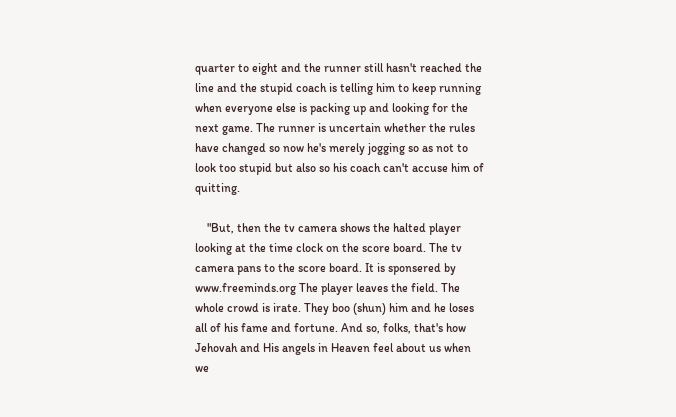quarter to eight and the runner still hasn't reached the line and the stupid coach is telling him to keep running when everyone else is packing up and looking for the next game. The runner is uncertain whether the rules have changed so now he's merely jogging so as not to look too stupid but also so his coach can't accuse him of quitting.

    "But, then the tv camera shows the halted player looking at the time clock on the score board. The tv camera pans to the score board. It is sponsered by www.freeminds.org The player leaves the field. The whole crowd is irate. They boo (shun) him and he loses all of his fame and fortune. And so, folks, that's how Jehovah and His angels in Heaven feel about us when we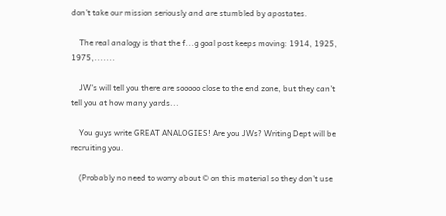don't take our mission seriously and are stumbled by apostates.

    The real analogy is that the f...g goal post keeps moving: 1914, 1925, 1975,.......

    JW's will tell you there are sooooo close to the end zone, but they can't tell you at how many yards...

    You guys write GREAT ANALOGIES! Are you JWs? Writing Dept will be recruiting you.

    (Probably no need to worry about © on this material so they don't use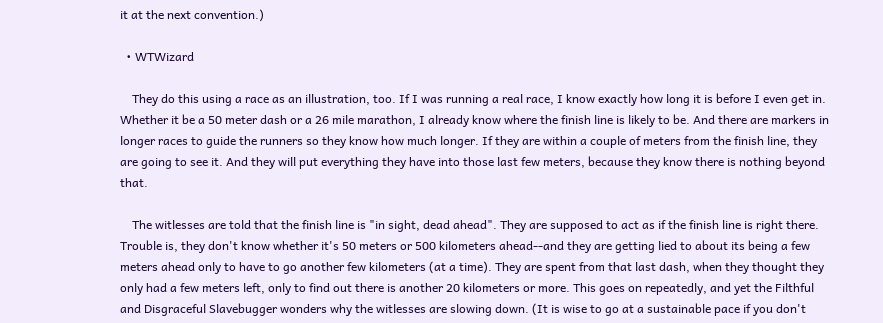it at the next convention.)

  • WTWizard

    They do this using a race as an illustration, too. If I was running a real race, I know exactly how long it is before I even get in. Whether it be a 50 meter dash or a 26 mile marathon, I already know where the finish line is likely to be. And there are markers in longer races to guide the runners so they know how much longer. If they are within a couple of meters from the finish line, they are going to see it. And they will put everything they have into those last few meters, because they know there is nothing beyond that.

    The witlesses are told that the finish line is "in sight, dead ahead". They are supposed to act as if the finish line is right there. Trouble is, they don't know whether it's 50 meters or 500 kilometers ahead--and they are getting lied to about its being a few meters ahead only to have to go another few kilometers (at a time). They are spent from that last dash, when they thought they only had a few meters left, only to find out there is another 20 kilometers or more. This goes on repeatedly, and yet the Filthful and Disgraceful Slavebugger wonders why the witlesses are slowing down. (It is wise to go at a sustainable pace if you don't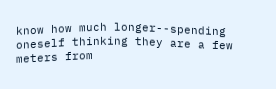know how much longer--spending oneself thinking they are a few meters from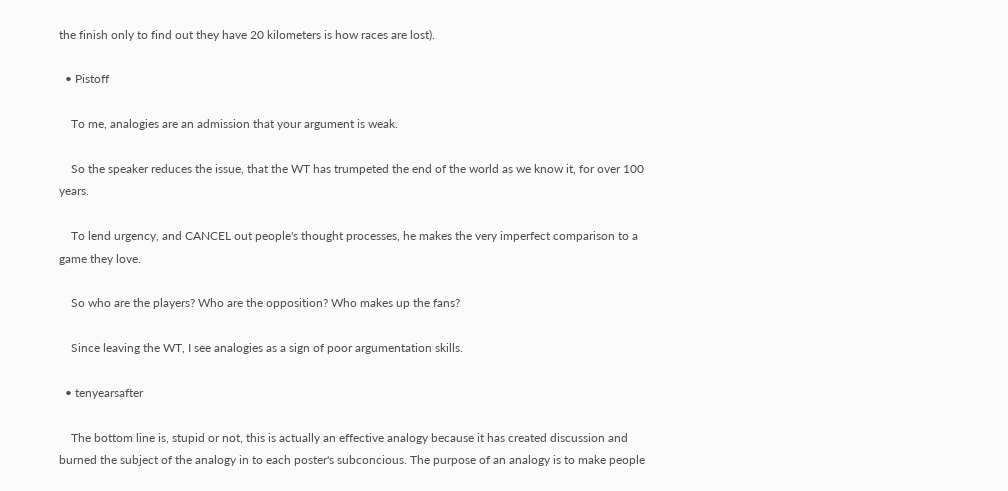the finish only to find out they have 20 kilometers is how races are lost).

  • Pistoff

    To me, analogies are an admission that your argument is weak.

    So the speaker reduces the issue, that the WT has trumpeted the end of the world as we know it, for over 100 years.

    To lend urgency, and CANCEL out people's thought processes, he makes the very imperfect comparison to a game they love.

    So who are the players? Who are the opposition? Who makes up the fans?

    Since leaving the WT, I see analogies as a sign of poor argumentation skills.

  • tenyearsafter

    The bottom line is, stupid or not, this is actually an effective analogy because it has created discussion and burned the subject of the analogy in to each poster's subconcious. The purpose of an analogy is to make people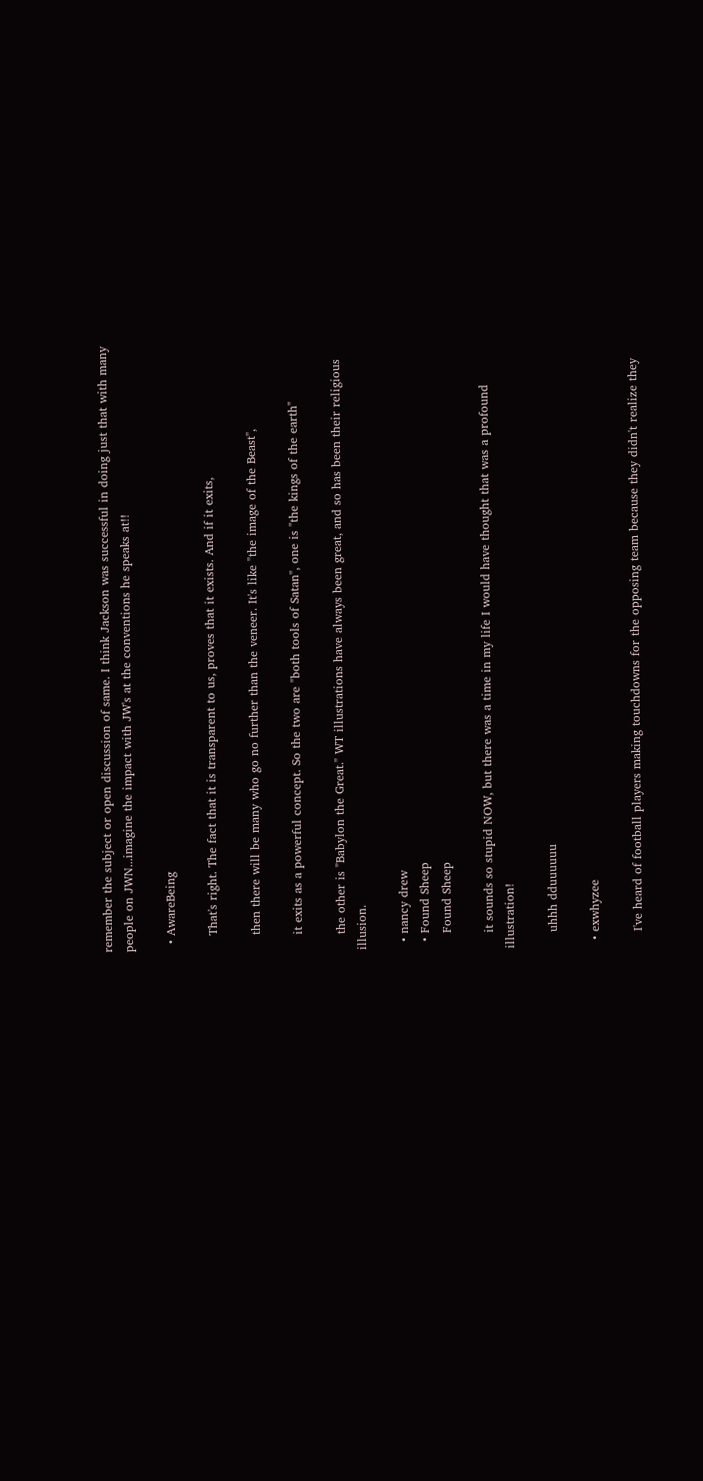remember the subject or open discussion of same. I think Jackson was successful in doing just that with many people on JWN...imagine the impact with JW's at the conventions he speaks at!!

  • AwareBeing

    That's right. The fact that it is transparent to us, proves that it exists. And if it exits,

    then there will be many who go no further than the veneer. It's like "the image of the Beast",

    it exits as a powerful concept. So the two are "both tools of Satan", one is "the kings of the earth"

    the other is "Babylon the Great." WT illustrations have always been great, and so has been their religious illusion.

  • nancy drew
  • Found Sheep
    Found Sheep

    it sounds so stupid NOW, but there was a time in my life I would have thought that was a profound illustration!

    uhhh dduuuuuu

  • exwhyzee

    I've heard of football players making touchdowns for the opposing team because they didn't realize they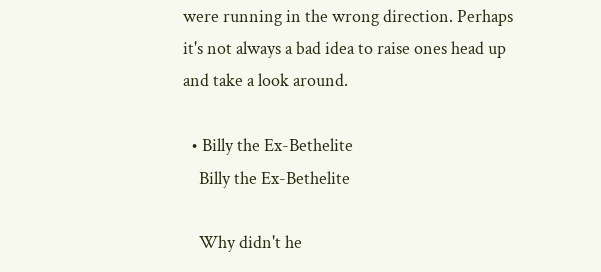were running in the wrong direction. Perhaps it's not always a bad idea to raise ones head up and take a look around.

  • Billy the Ex-Bethelite
    Billy the Ex-Bethelite

    Why didn't he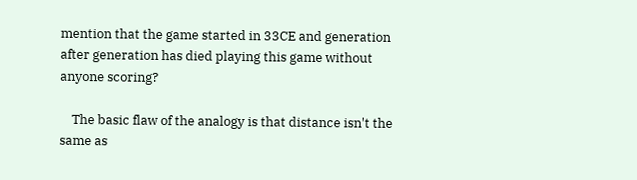mention that the game started in 33CE and generation after generation has died playing this game without anyone scoring?

    The basic flaw of the analogy is that distance isn't the same as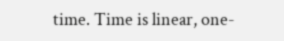time. Time is linear, one-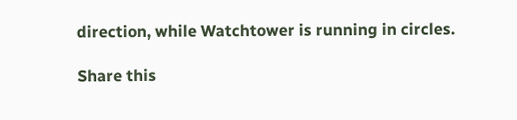direction, while Watchtower is running in circles.

Share this